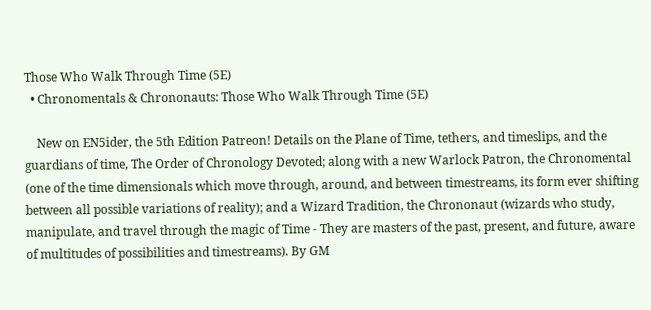Those Who Walk Through Time (5E)
  • Chronomentals & Chrononauts: Those Who Walk Through Time (5E)

    New on EN5ider, the 5th Edition Patreon! Details on the Plane of Time, tethers, and timeslips, and the guardians of time, The Order of Chronology Devoted; along with a new Warlock Patron, the Chronomental (one of the time dimensionals which move through, around, and between timestreams, its form ever shifting between all possible variations of reality); and a Wizard Tradition, the Chrononaut (wizards who study, manipulate, and travel through the magic of Time - They are masters of the past, present, and future, aware of multitudes of possibilities and timestreams). By GM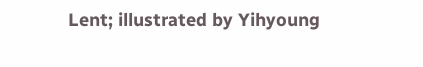Lent; illustrated by Yihyoung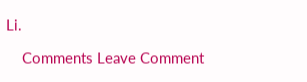Li.

    Comments Leave Comment